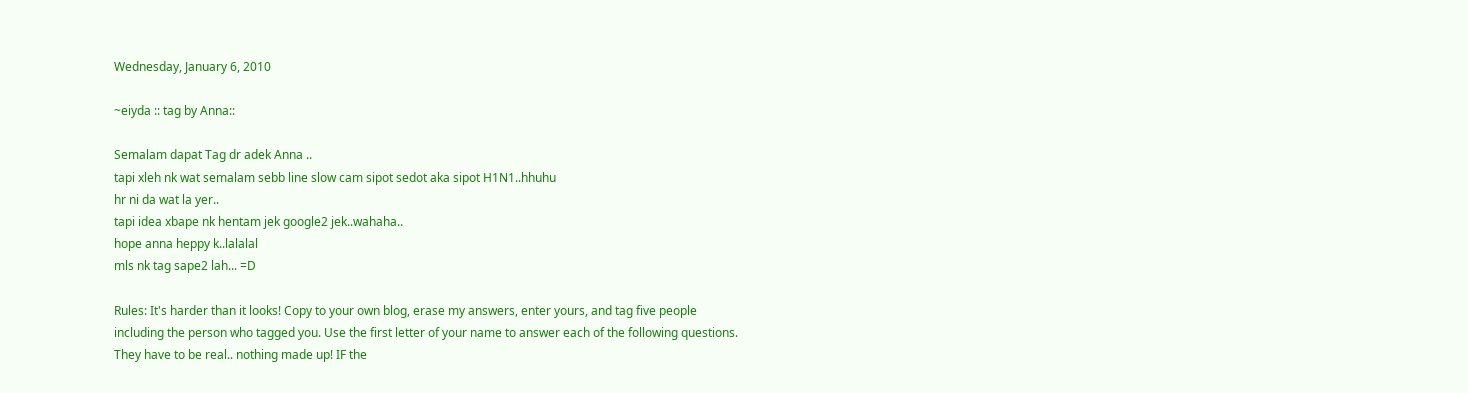Wednesday, January 6, 2010

~eiyda :: tag by Anna::

Semalam dapat Tag dr adek Anna ..
tapi xleh nk wat semalam sebb line slow cam sipot sedot aka sipot H1N1..hhuhu
hr ni da wat la yer..
tapi idea xbape nk hentam jek google2 jek..wahaha..
hope anna heppy k..lalalal
mls nk tag sape2 lah... =D

Rules: It's harder than it looks! Copy to your own blog, erase my answers, enter yours, and tag five people including the person who tagged you. Use the first letter of your name to answer each of the following questions. They have to be real.. nothing made up! IF the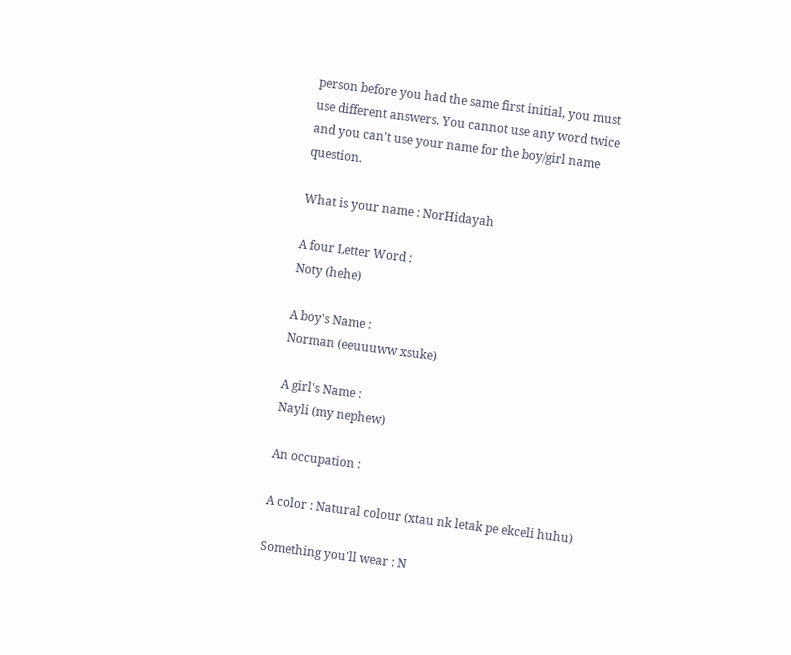person before you had the same first initial, you must use different answers. You cannot use any word twice and you can't use your name for the boy/girl name question.

What is your name : NorHidayah

A four Letter Word :
Noty (hehe)

A boy's Name :
Norman (eeuuuww xsuke)

A girl's Name :
Nayli (my nephew)

An occupation :

A color : Natural colour (xtau nk letak pe ekceli huhu)

Something you'll wear : N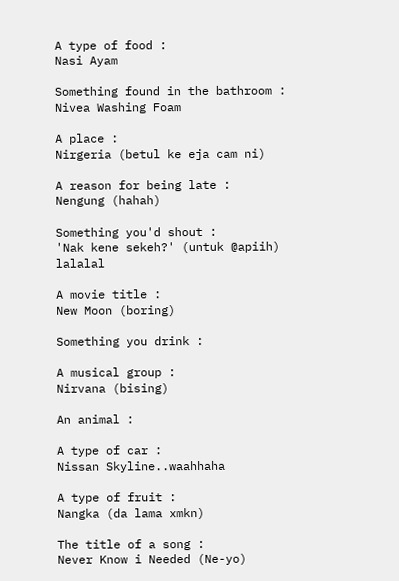A type of food :
Nasi Ayam

Something found in the bathroom :
Nivea Washing Foam

A place :
Nirgeria (betul ke eja cam ni)

A reason for being late :
Nengung (hahah)

Something you'd shout :
'Nak kene sekeh?' (untuk @apiih) lalalal

A movie title :
New Moon (boring)

Something you drink :

A musical group :
Nirvana (bising)

An animal :

A type of car :
Nissan Skyline..waahhaha

A type of fruit :
Nangka (da lama xmkn)

The title of a song :
Never Know i Needed (Ne-yo)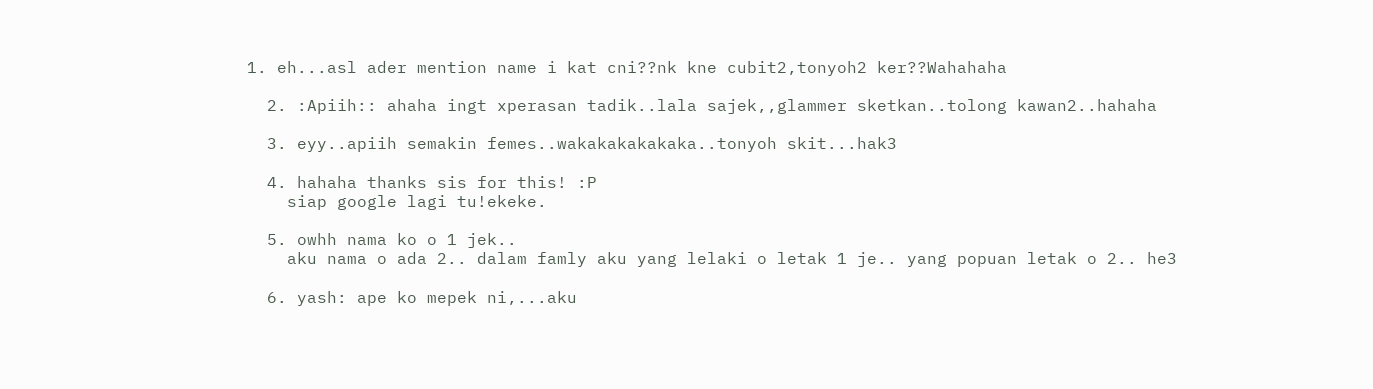1. eh...asl ader mention name i kat cni??nk kne cubit2,tonyoh2 ker??Wahahaha

  2. :Apiih:: ahaha ingt xperasan tadik..lala sajek,,glammer sketkan..tolong kawan2..hahaha

  3. eyy..apiih semakin femes..wakakakakakaka..tonyoh skit...hak3

  4. hahaha thanks sis for this! :P
    siap google lagi tu!ekeke.

  5. owhh nama ko o 1 jek..
    aku nama o ada 2.. dalam famly aku yang lelaki o letak 1 je.. yang popuan letak o 2.. he3

  6. yash: ape ko mepek ni,...aku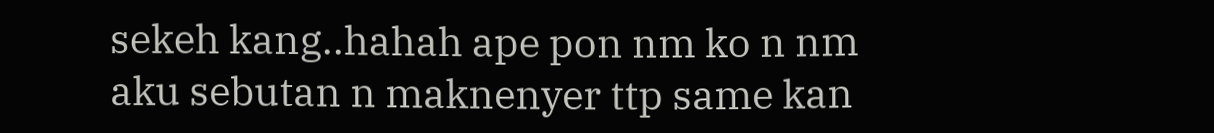sekeh kang..hahah ape pon nm ko n nm aku sebutan n maknenyer ttp same kan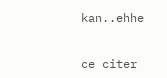kan..ehhe


ce citer